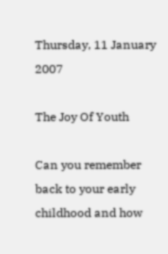Thursday, 11 January 2007

The Joy Of Youth

Can you remember back to your early childhood and how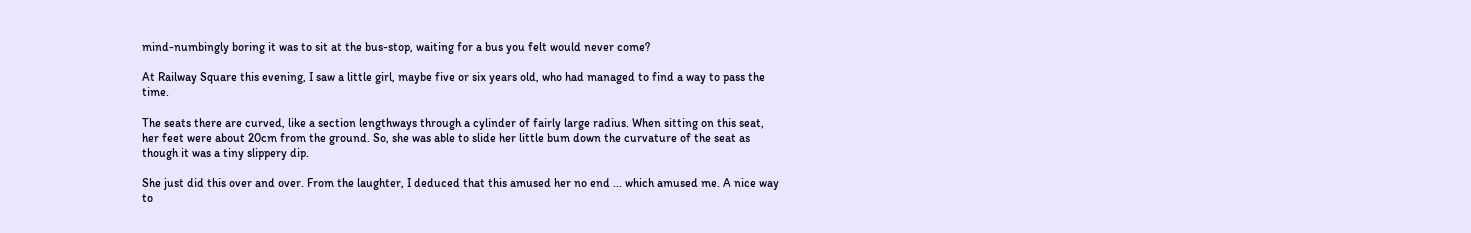mind-numbingly boring it was to sit at the bus-stop, waiting for a bus you felt would never come?

At Railway Square this evening, I saw a little girl, maybe five or six years old, who had managed to find a way to pass the time.

The seats there are curved, like a section lengthways through a cylinder of fairly large radius. When sitting on this seat, her feet were about 20cm from the ground. So, she was able to slide her little bum down the curvature of the seat as though it was a tiny slippery dip.

She just did this over and over. From the laughter, I deduced that this amused her no end ... which amused me. A nice way to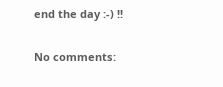end the day :-) !!

No comments: